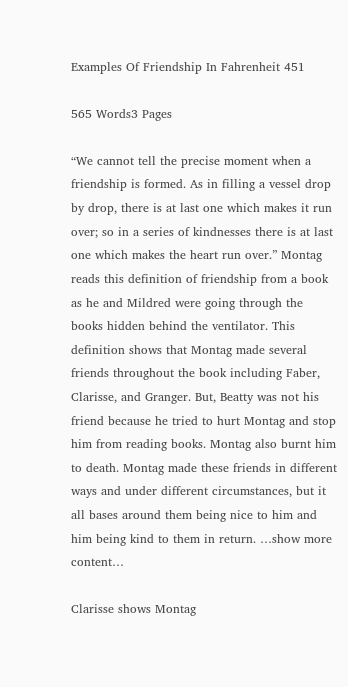Examples Of Friendship In Fahrenheit 451

565 Words3 Pages

“We cannot tell the precise moment when a friendship is formed. As in filling a vessel drop by drop, there is at last one which makes it run over; so in a series of kindnesses there is at last one which makes the heart run over.” Montag reads this definition of friendship from a book as he and Mildred were going through the books hidden behind the ventilator. This definition shows that Montag made several friends throughout the book including Faber, Clarisse, and Granger. But, Beatty was not his friend because he tried to hurt Montag and stop him from reading books. Montag also burnt him to death. Montag made these friends in different ways and under different circumstances, but it all bases around them being nice to him and him being kind to them in return. …show more content…

Clarisse shows Montag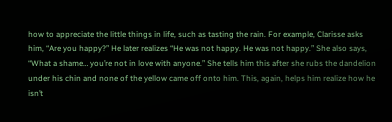how to appreciate the little things in life, such as tasting the rain. For example, Clarisse asks him, “Are you happy?” He later realizes “He was not happy. He was not happy.” She also says, “What a shame… you’re not in love with anyone.” She tells him this after she rubs the dandelion under his chin and none of the yellow came off onto him. This, again, helps him realize how he isn’t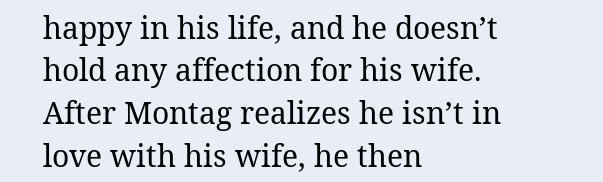happy in his life, and he doesn’t hold any affection for his wife. After Montag realizes he isn’t in love with his wife, he then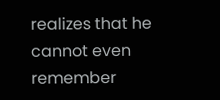realizes that he cannot even remember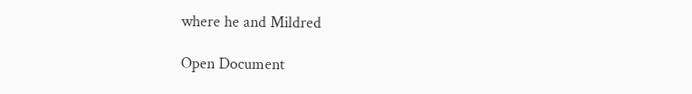where he and Mildred

Open Document